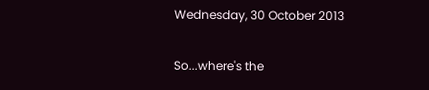Wednesday, 30 October 2013

So...where's the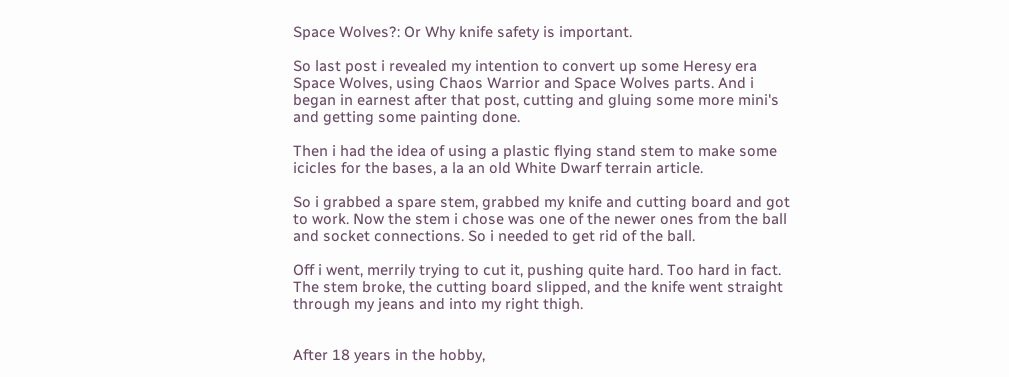Space Wolves?: Or Why knife safety is important.

So last post i revealed my intention to convert up some Heresy era Space Wolves, using Chaos Warrior and Space Wolves parts. And i began in earnest after that post, cutting and gluing some more mini's and getting some painting done.

Then i had the idea of using a plastic flying stand stem to make some icicles for the bases, a la an old White Dwarf terrain article.

So i grabbed a spare stem, grabbed my knife and cutting board and got to work. Now the stem i chose was one of the newer ones from the ball and socket connections. So i needed to get rid of the ball.

Off i went, merrily trying to cut it, pushing quite hard. Too hard in fact. The stem broke, the cutting board slipped, and the knife went straight through my jeans and into my right thigh.


After 18 years in the hobby,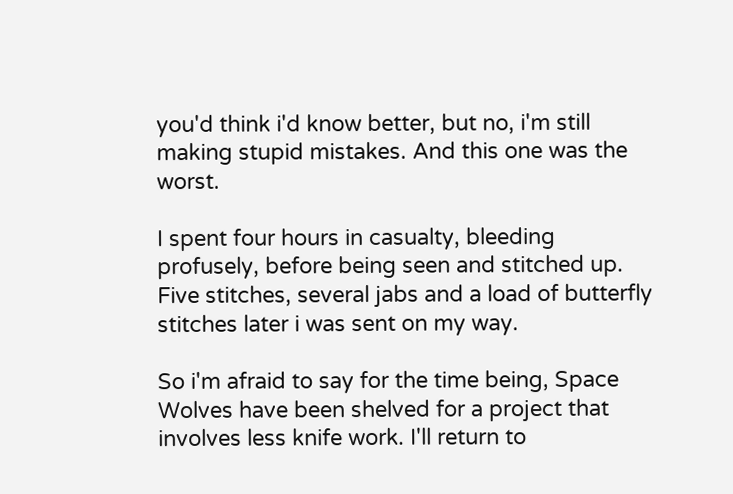you'd think i'd know better, but no, i'm still making stupid mistakes. And this one was the worst.

I spent four hours in casualty, bleeding profusely, before being seen and stitched up. Five stitches, several jabs and a load of butterfly stitches later i was sent on my way.

So i'm afraid to say for the time being, Space Wolves have been shelved for a project that involves less knife work. I'll return to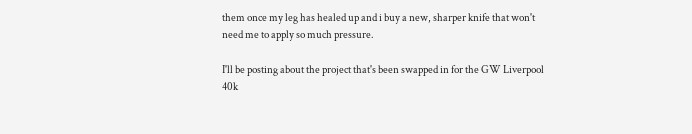them once my leg has healed up and i buy a new, sharper knife that won't need me to apply so much pressure.

I'll be posting about the project that's been swapped in for the GW Liverpool 40k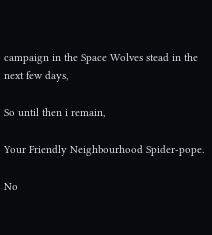campaign in the Space Wolves stead in the next few days,

So until then i remain,

Your Friendly Neighbourhood Spider-pope.

No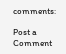comments:

Post a Comment